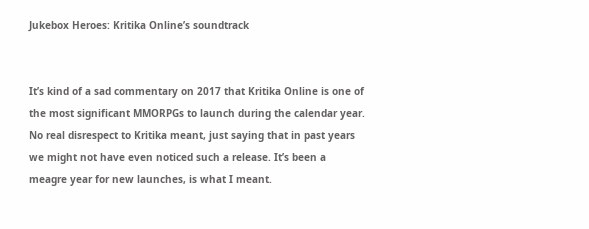Jukebox Heroes: Kritika Online’s soundtrack


It’s kind of a sad commentary on 2017 that Kritika Online is one of the most significant MMORPGs to launch during the calendar year. No real disrespect to Kritika meant, just saying that in past years we might not have even noticed such a release. It’s been a meagre year for new launches, is what I meant.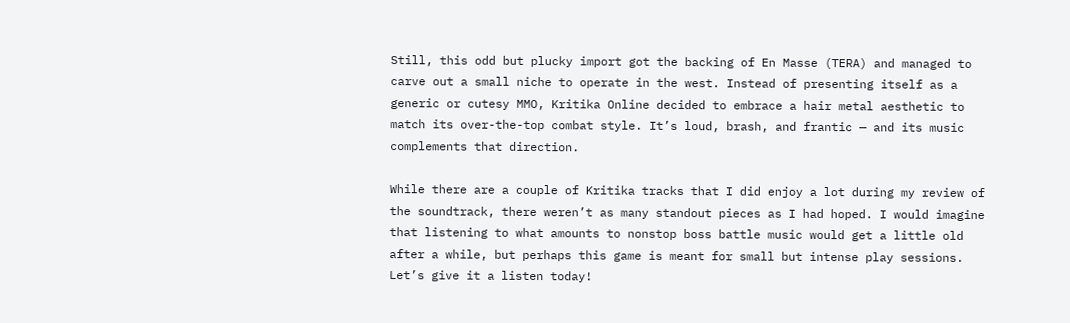Still, this odd but plucky import got the backing of En Masse (TERA) and managed to carve out a small niche to operate in the west. Instead of presenting itself as a generic or cutesy MMO, Kritika Online decided to embrace a hair metal aesthetic to match its over-the-top combat style. It’s loud, brash, and frantic — and its music complements that direction.

While there are a couple of Kritika tracks that I did enjoy a lot during my review of the soundtrack, there weren’t as many standout pieces as I had hoped. I would imagine that listening to what amounts to nonstop boss battle music would get a little old after a while, but perhaps this game is meant for small but intense play sessions. Let’s give it a listen today!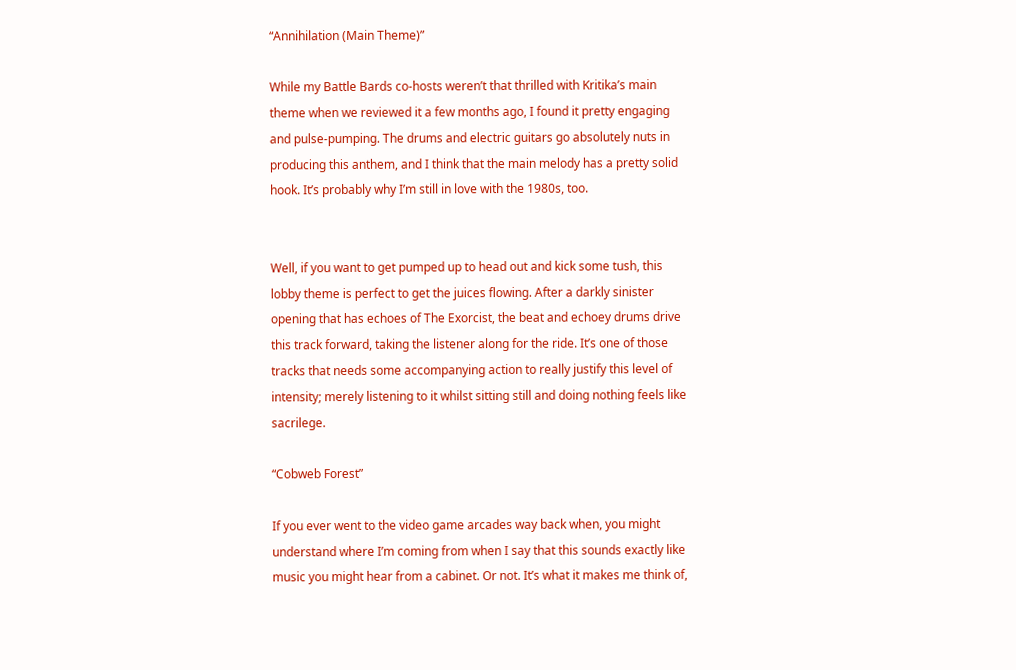“Annihilation (Main Theme)”

While my Battle Bards co-hosts weren’t that thrilled with Kritika’s main theme when we reviewed it a few months ago, I found it pretty engaging and pulse-pumping. The drums and electric guitars go absolutely nuts in producing this anthem, and I think that the main melody has a pretty solid hook. It’s probably why I’m still in love with the 1980s, too.


Well, if you want to get pumped up to head out and kick some tush, this lobby theme is perfect to get the juices flowing. After a darkly sinister opening that has echoes of The Exorcist, the beat and echoey drums drive this track forward, taking the listener along for the ride. It’s one of those tracks that needs some accompanying action to really justify this level of intensity; merely listening to it whilst sitting still and doing nothing feels like sacrilege.

“Cobweb Forest”

If you ever went to the video game arcades way back when, you might understand where I’m coming from when I say that this sounds exactly like music you might hear from a cabinet. Or not. It’s what it makes me think of,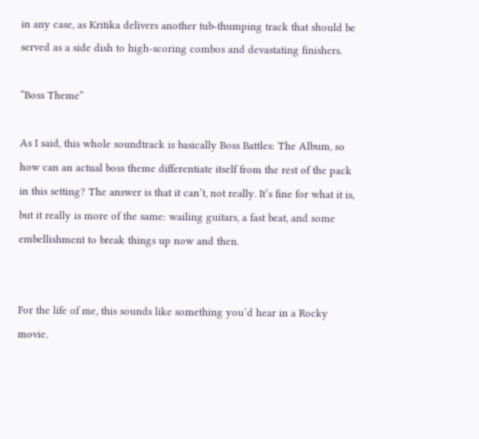in any case, as Kritika delivers another tub-thumping track that should be served as a side dish to high-scoring combos and devastating finishers.

“Boss Theme”

As I said, this whole soundtrack is basically Boss Battles: The Album, so how can an actual boss theme differentiate itself from the rest of the pack in this setting? The answer is that it can’t, not really. It’s fine for what it is, but it really is more of the same: wailing guitars, a fast beat, and some embellishment to break things up now and then.


For the life of me, this sounds like something you’d hear in a Rocky movie.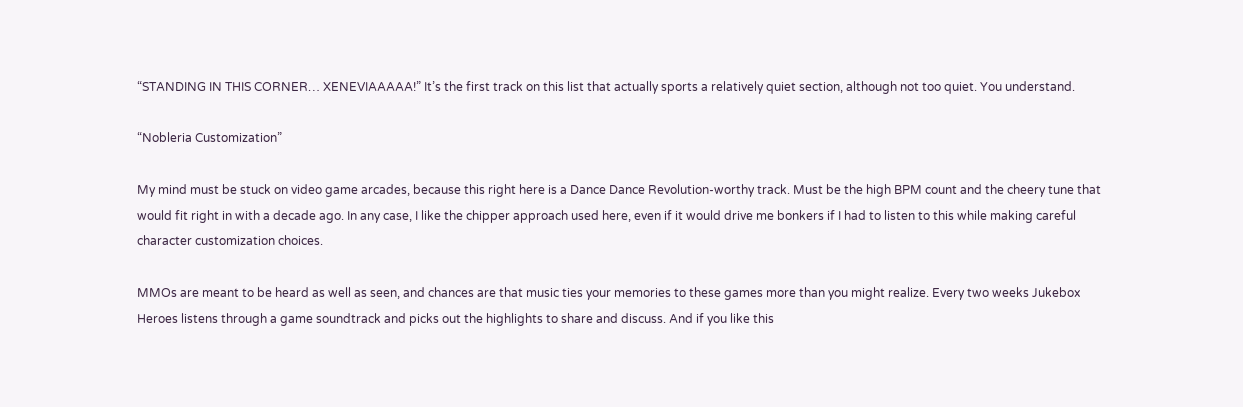“STANDING IN THIS CORNER… XENEVIAAAAA!” It’s the first track on this list that actually sports a relatively quiet section, although not too quiet. You understand.

“Nobleria Customization”

My mind must be stuck on video game arcades, because this right here is a Dance Dance Revolution-worthy track. Must be the high BPM count and the cheery tune that would fit right in with a decade ago. In any case, I like the chipper approach used here, even if it would drive me bonkers if I had to listen to this while making careful character customization choices.

MMOs are meant to be heard as well as seen, and chances are that music ties your memories to these games more than you might realize. Every two weeks Jukebox Heroes listens through a game soundtrack and picks out the highlights to share and discuss. And if you like this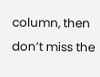column, then don’t miss the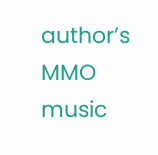author’s MMO music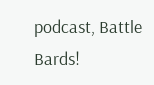podcast, Battle Bards!